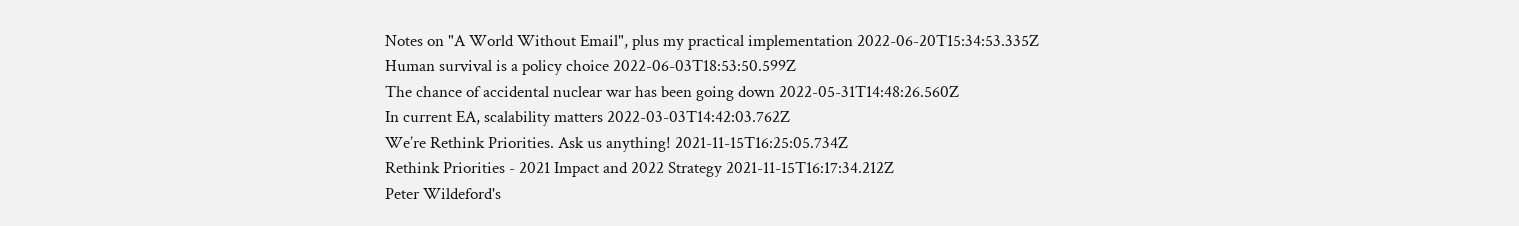Notes on "A World Without Email", plus my practical implementation 2022-06-20T15:34:53.335Z
Human survival is a policy choice 2022-06-03T18:53:50.599Z
The chance of accidental nuclear war has been going down 2022-05-31T14:48:26.560Z
In current EA, scalability matters 2022-03-03T14:42:03.762Z
We’re Rethink Priorities. Ask us anything! 2021-11-15T16:25:05.734Z
Rethink Priorities - 2021 Impact and 2022 Strategy 2021-11-15T16:17:34.212Z
Peter Wildeford's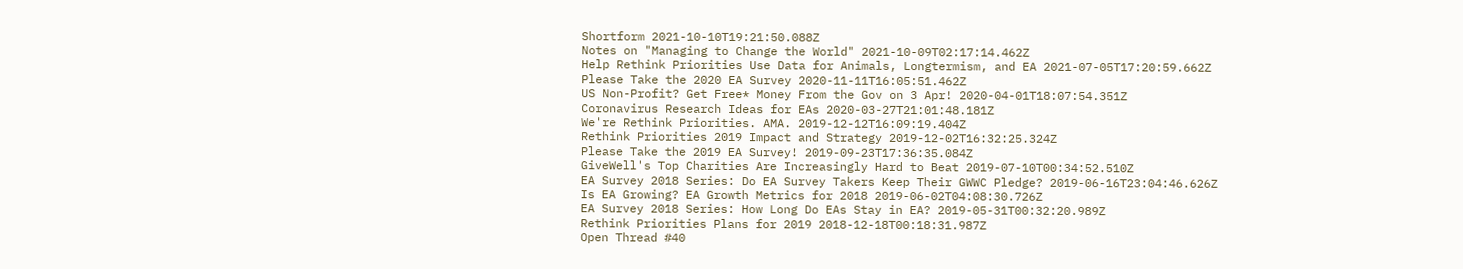Shortform 2021-10-10T19:21:50.088Z
Notes on "Managing to Change the World" 2021-10-09T02:17:14.462Z
Help Rethink Priorities Use Data for Animals, Longtermism, and EA 2021-07-05T17:20:59.662Z
Please Take the 2020 EA Survey 2020-11-11T16:05:51.462Z
US Non-Profit? Get Free* Money From the Gov on 3 Apr! 2020-04-01T18:07:54.351Z
Coronavirus Research Ideas for EAs 2020-03-27T21:01:48.181Z
We're Rethink Priorities. AMA. 2019-12-12T16:09:19.404Z
Rethink Priorities 2019 Impact and Strategy 2019-12-02T16:32:25.324Z
Please Take the 2019 EA Survey! 2019-09-23T17:36:35.084Z
GiveWell's Top Charities Are Increasingly Hard to Beat 2019-07-10T00:34:52.510Z
EA Survey 2018 Series: Do EA Survey Takers Keep Their GWWC Pledge? 2019-06-16T23:04:46.626Z
Is EA Growing? EA Growth Metrics for 2018 2019-06-02T04:08:30.726Z
EA Survey 2018 Series: How Long Do EAs Stay in EA? 2019-05-31T00:32:20.989Z
Rethink Priorities Plans for 2019 2018-12-18T00:18:31.987Z
Open Thread #40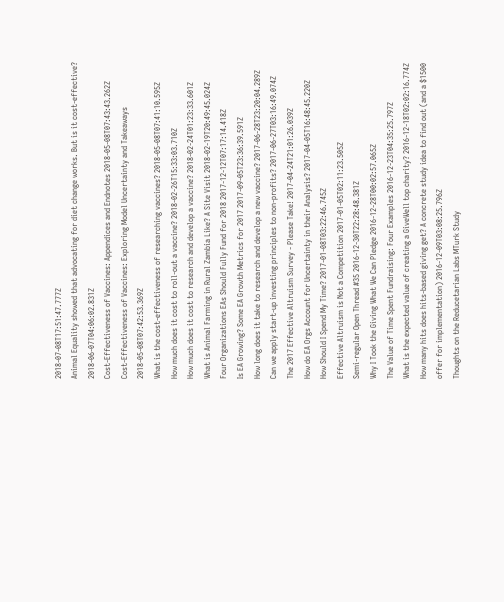2018-07-08T17:51:47.777Z
Animal Equality showed that advocating for diet change works. But is it cost-effective? 2018-06-07T04:06:02.831Z
Cost-Effectiveness of Vaccines: Appendices and Endnotes 2018-05-08T07:43:43.262Z
Cost-Effectiveness of Vaccines: Exploring Model Uncertainty and Takeaways 2018-05-08T07:42:53.369Z
What is the cost-effectiveness of researching vaccines? 2018-05-08T07:41:10.595Z
How much does it cost to roll-out a vaccine? 2018-02-26T15:33:03.710Z
How much does it cost to research and develop a vaccine? 2018-02-24T01:23:33.601Z
What is Animal Farming in Rural Zambia Like? A Site Visit 2018-02-19T20:49:45.024Z
Four Organizations EAs Should Fully Fund for 2018 2017-12-12T07:17:14.418Z
Is EA Growing? Some EA Growth Metrics for 2017 2017-09-05T23:36:39.591Z
How long does it take to research and develop a new vaccine? 2017-06-28T23:20:04.289Z
Can we apply start-up investing principles to non-profits? 2017-06-27T03:16:49.074Z
The 2017 Effective Altruism Survey - Please Take! 2017-04-24T21:01:26.039Z
How do EA Orgs Account for Uncertainty in their Analysis? 2017-04-05T16:48:45.220Z
How Should I Spend My Time? 2017-01-08T03:22:46.745Z
Effective Altruism is Not a Competition 2017-01-05T02:11:23.505Z
Semi-regular Open Thread #35 2016-12-30T22:28:48.381Z
Why I Took the Giving What We Can Pledge 2016-12-28T00:02:57.065Z
The Value of Time Spent Fundraising: Four Examples 2016-12-23T04:35:25.797Z
What is the expected value of creating a GiveWell top charity? 2016-12-18T02:02:16.774Z
How many hits does hits-based giving get? A concrete study idea to find out (and a $1500 offer for implementation) 2016-12-09T03:08:25.796Z
Thoughts on the Reducetarian Labs MTurk Study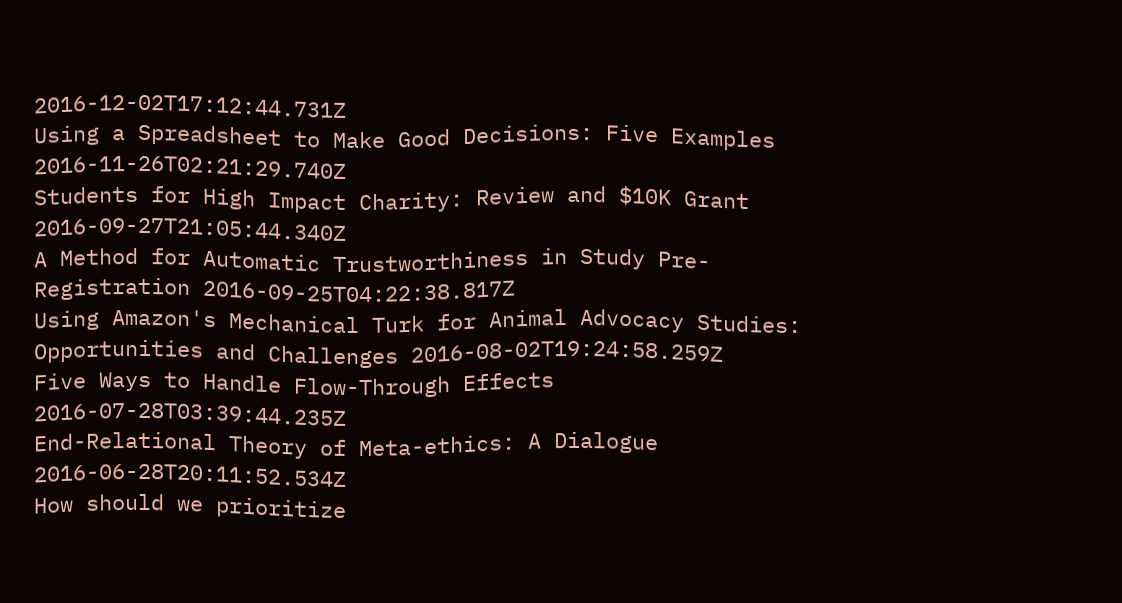2016-12-02T17:12:44.731Z
Using a Spreadsheet to Make Good Decisions: Five Examples 2016-11-26T02:21:29.740Z
Students for High Impact Charity: Review and $10K Grant 2016-09-27T21:05:44.340Z
A Method for Automatic Trustworthiness in Study Pre-Registration 2016-09-25T04:22:38.817Z
Using Amazon's Mechanical Turk for Animal Advocacy Studies: Opportunities and Challenges 2016-08-02T19:24:58.259Z
Five Ways to Handle Flow-Through Effects 2016-07-28T03:39:44.235Z
End-Relational Theory of Meta-ethics: A Dialogue 2016-06-28T20:11:52.534Z
How should we prioritize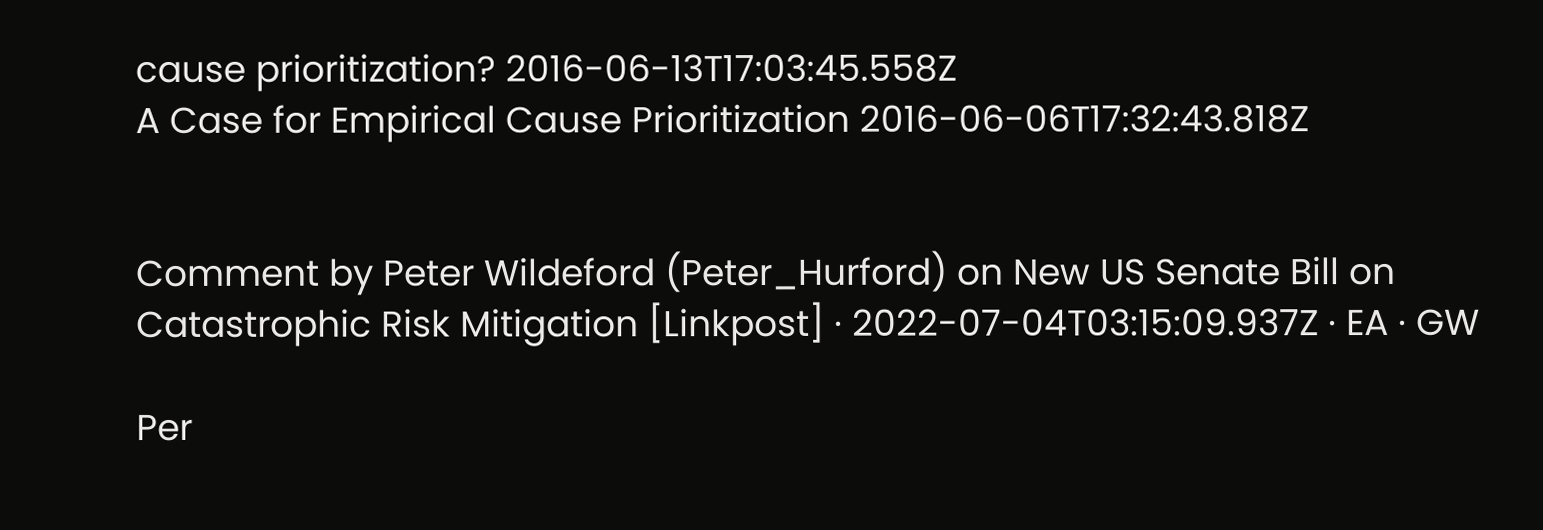cause prioritization? 2016-06-13T17:03:45.558Z
A Case for Empirical Cause Prioritization 2016-06-06T17:32:43.818Z


Comment by Peter Wildeford (Peter_Hurford) on New US Senate Bill on Catastrophic Risk Mitigation [Linkpost] · 2022-07-04T03:15:09.937Z · EA · GW

Per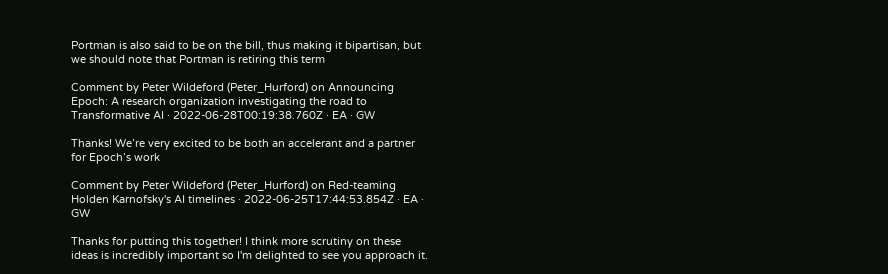Portman is also said to be on the bill, thus making it bipartisan, but we should note that Portman is retiring this term

Comment by Peter Wildeford (Peter_Hurford) on Announcing Epoch: A research organization investigating the road to Transformative AI · 2022-06-28T00:19:38.760Z · EA · GW

Thanks! We’re very excited to be both an accelerant and a partner for Epoch’s work

Comment by Peter Wildeford (Peter_Hurford) on Red-teaming Holden Karnofsky's AI timelines · 2022-06-25T17:44:53.854Z · EA · GW

Thanks for putting this together! I think more scrutiny on these ideas is incredibly important so I'm delighted to see you approach it.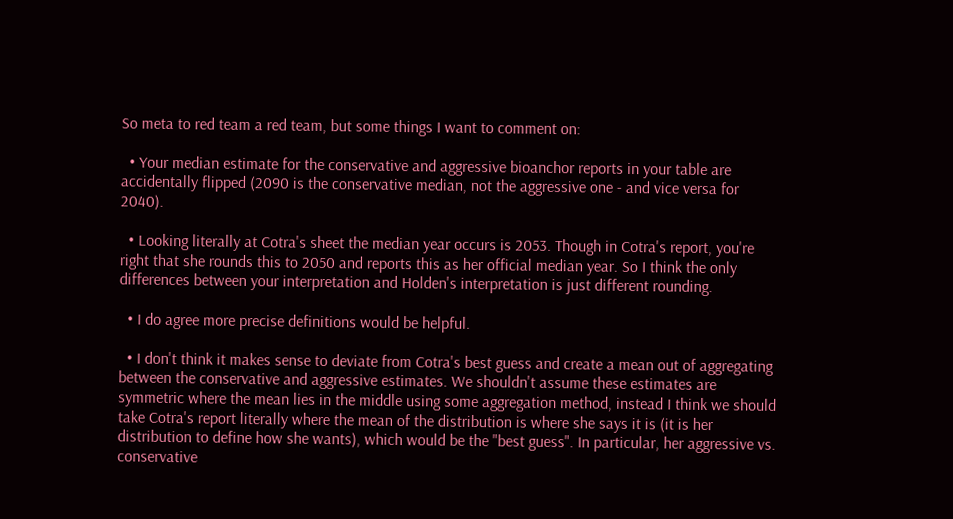So meta to red team a red team, but some things I want to comment on:

  • Your median estimate for the conservative and aggressive bioanchor reports in your table are accidentally flipped (2090 is the conservative median, not the aggressive one - and vice versa for 2040).

  • Looking literally at Cotra's sheet the median year occurs is 2053. Though in Cotra's report, you're right that she rounds this to 2050 and reports this as her official median year. So I think the only differences between your interpretation and Holden's interpretation is just different rounding.

  • I do agree more precise definitions would be helpful.

  • I don't think it makes sense to deviate from Cotra's best guess and create a mean out of aggregating between the conservative and aggressive estimates. We shouldn't assume these estimates are symmetric where the mean lies in the middle using some aggregation method, instead I think we should take Cotra's report literally where the mean of the distribution is where she says it is (it is her distribution to define how she wants), which would be the "best guess". In particular, her aggressive vs. conservative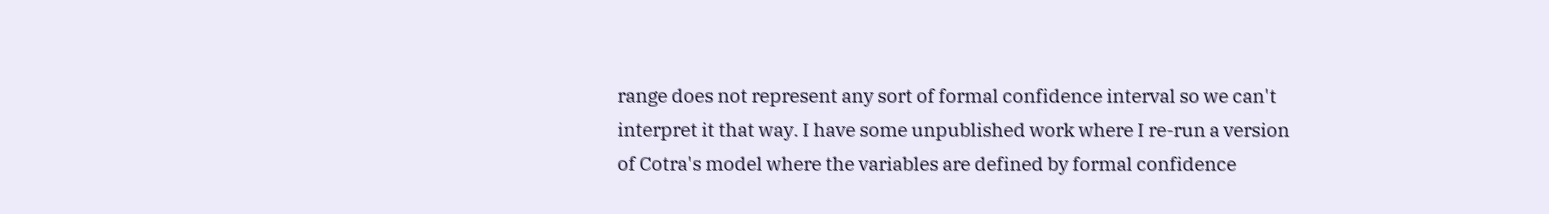range does not represent any sort of formal confidence interval so we can't interpret it that way. I have some unpublished work where I re-run a version of Cotra's model where the variables are defined by formal confidence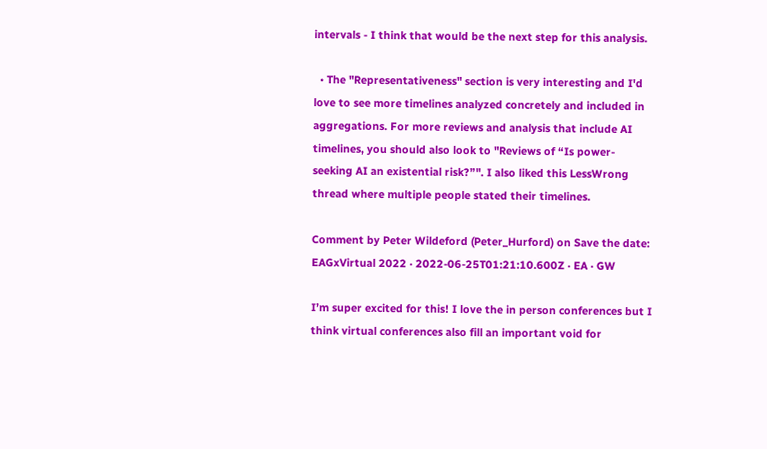intervals - I think that would be the next step for this analysis.

  • The "Representativeness" section is very interesting and I'd love to see more timelines analyzed concretely and included in aggregations. For more reviews and analysis that include AI timelines, you should also look to "Reviews of “Is power-seeking AI an existential risk?”". I also liked this LessWrong thread where multiple people stated their timelines.

Comment by Peter Wildeford (Peter_Hurford) on Save the date: EAGxVirtual 2022 · 2022-06-25T01:21:10.600Z · EA · GW

I’m super excited for this! I love the in person conferences but I think virtual conferences also fill an important void for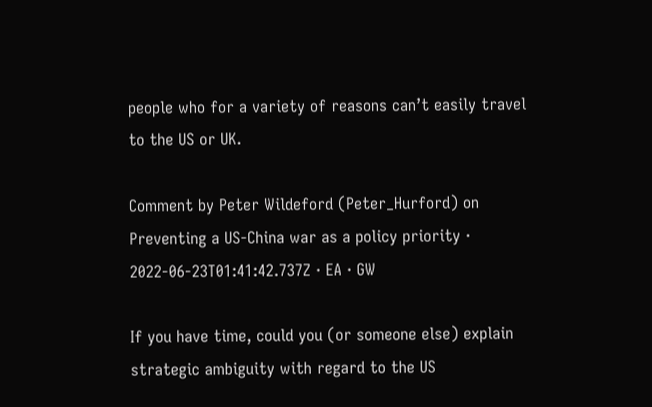people who for a variety of reasons can’t easily travel to the US or UK.

Comment by Peter Wildeford (Peter_Hurford) on Preventing a US-China war as a policy priority · 2022-06-23T01:41:42.737Z · EA · GW

If you have time, could you (or someone else) explain strategic ambiguity with regard to the US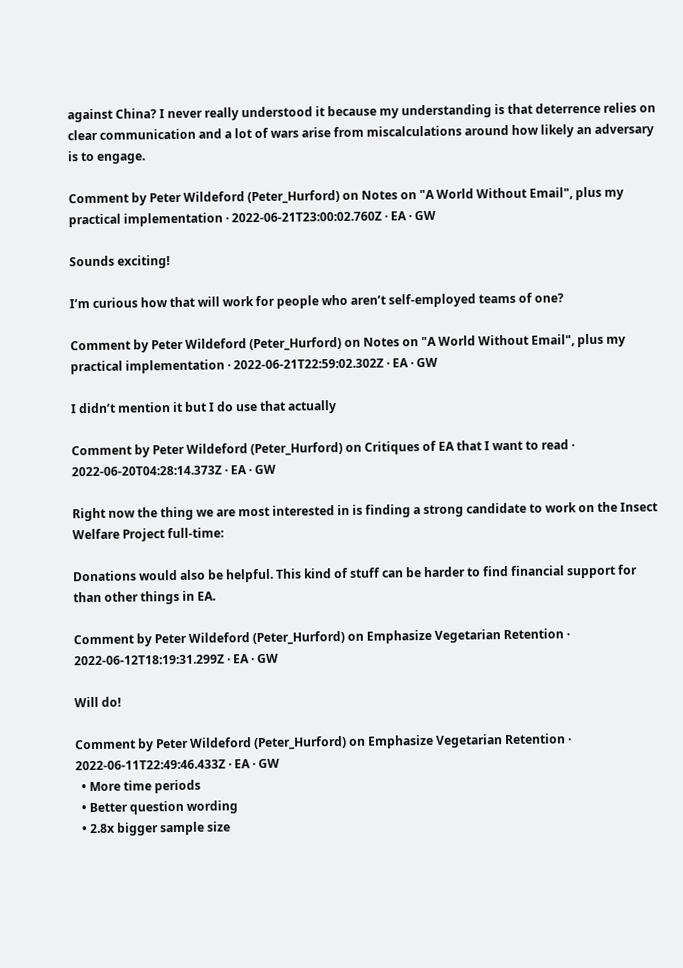against China? I never really understood it because my understanding is that deterrence relies on clear communication and a lot of wars arise from miscalculations around how likely an adversary is to engage.

Comment by Peter Wildeford (Peter_Hurford) on Notes on "A World Without Email", plus my practical implementation · 2022-06-21T23:00:02.760Z · EA · GW

Sounds exciting!

I’m curious how that will work for people who aren’t self-employed teams of one?

Comment by Peter Wildeford (Peter_Hurford) on Notes on "A World Without Email", plus my practical implementation · 2022-06-21T22:59:02.302Z · EA · GW

I didn’t mention it but I do use that actually

Comment by Peter Wildeford (Peter_Hurford) on Critiques of EA that I want to read · 2022-06-20T04:28:14.373Z · EA · GW

Right now the thing we are most interested in is finding a strong candidate to work on the Insect Welfare Project full-time:

Donations would also be helpful. This kind of stuff can be harder to find financial support for than other things in EA.

Comment by Peter Wildeford (Peter_Hurford) on Emphasize Vegetarian Retention · 2022-06-12T18:19:31.299Z · EA · GW

Will do!

Comment by Peter Wildeford (Peter_Hurford) on Emphasize Vegetarian Retention · 2022-06-11T22:49:46.433Z · EA · GW
  • More time periods
  • Better question wording
  • 2.8x bigger sample size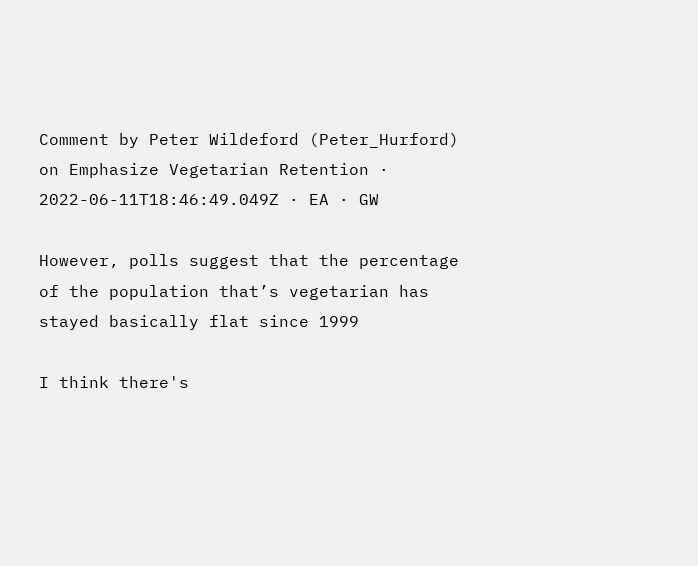Comment by Peter Wildeford (Peter_Hurford) on Emphasize Vegetarian Retention · 2022-06-11T18:46:49.049Z · EA · GW

However, polls suggest that the percentage of the population that’s vegetarian has stayed basically flat since 1999

I think there's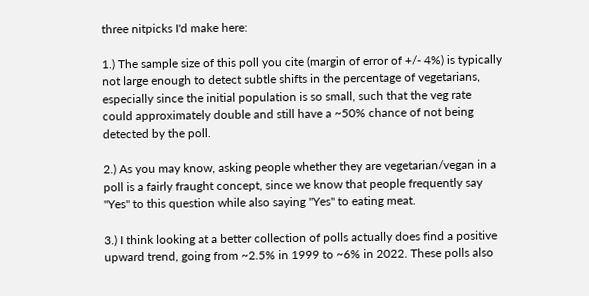three nitpicks I'd make here:

1.) The sample size of this poll you cite (margin of error of +/- 4%) is typically not large enough to detect subtle shifts in the percentage of vegetarians, especially since the initial population is so small, such that the veg rate could approximately double and still have a ~50% chance of not being detected by the poll.

2.) As you may know, asking people whether they are vegetarian/vegan in a poll is a fairly fraught concept, since we know that people frequently say "Yes" to this question while also saying "Yes" to eating meat.

3.) I think looking at a better collection of polls actually does find a positive upward trend, going from ~2.5% in 1999 to ~6% in 2022. These polls also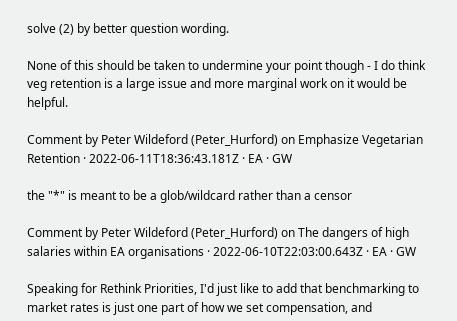solve (2) by better question wording.

None of this should be taken to undermine your point though - I do think veg retention is a large issue and more marginal work on it would be helpful.

Comment by Peter Wildeford (Peter_Hurford) on Emphasize Vegetarian Retention · 2022-06-11T18:36:43.181Z · EA · GW

the "*" is meant to be a glob/wildcard rather than a censor

Comment by Peter Wildeford (Peter_Hurford) on The dangers of high salaries within EA organisations · 2022-06-10T22:03:00.643Z · EA · GW

Speaking for Rethink Priorities, I'd just like to add that benchmarking to market rates is just one part of how we set compensation, and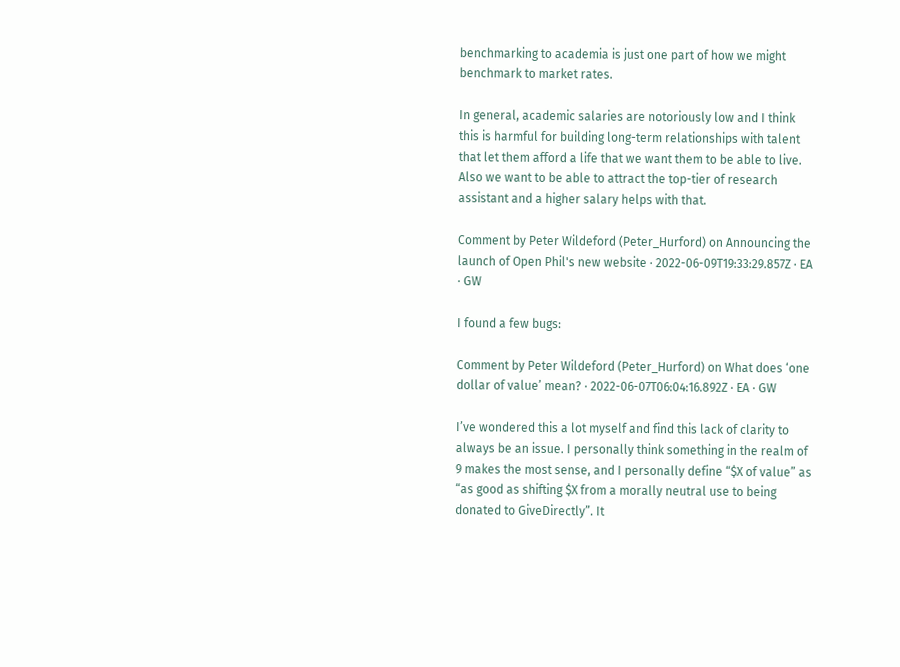benchmarking to academia is just one part of how we might benchmark to market rates.

In general, academic salaries are notoriously low and I think this is harmful for building long-term relationships with talent that let them afford a life that we want them to be able to live. Also we want to be able to attract the top-tier of research assistant and a higher salary helps with that.

Comment by Peter Wildeford (Peter_Hurford) on Announcing the launch of Open Phil's new website · 2022-06-09T19:33:29.857Z · EA · GW

I found a few bugs:

Comment by Peter Wildeford (Peter_Hurford) on What does ‘one dollar of value’ mean? · 2022-06-07T06:04:16.892Z · EA · GW

I’ve wondered this a lot myself and find this lack of clarity to always be an issue. I personally think something in the realm of 9 makes the most sense, and I personally define “$X of value” as “as good as shifting $X from a morally neutral use to being donated to GiveDirectly”. It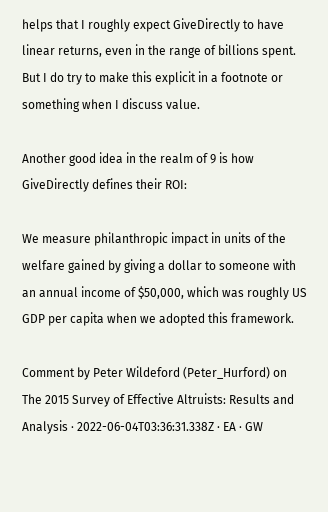helps that I roughly expect GiveDirectly to have linear returns, even in the range of billions spent. But I do try to make this explicit in a footnote or something when I discuss value.

Another good idea in the realm of 9 is how GiveDirectly defines their ROI:

We measure philanthropic impact in units of the welfare gained by giving a dollar to someone with an annual income of $50,000, which was roughly US GDP per capita when we adopted this framework.

Comment by Peter Wildeford (Peter_Hurford) on The 2015 Survey of Effective Altruists: Results and Analysis · 2022-06-04T03:36:31.338Z · EA · GW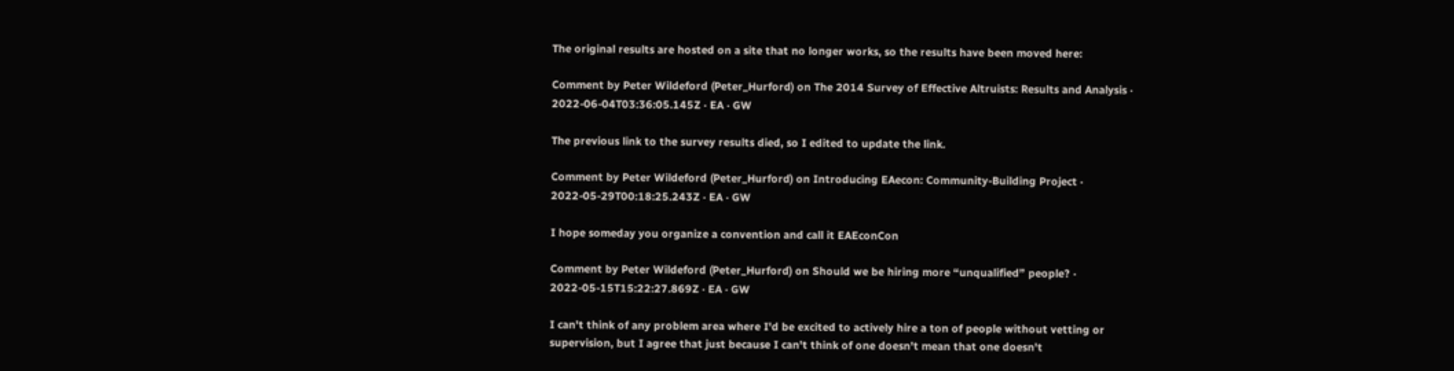The original results are hosted on a site that no longer works, so the results have been moved here:

Comment by Peter Wildeford (Peter_Hurford) on The 2014 Survey of Effective Altruists: Results and Analysis · 2022-06-04T03:36:05.145Z · EA · GW

The previous link to the survey results died, so I edited to update the link.

Comment by Peter Wildeford (Peter_Hurford) on Introducing EAecon: Community-Building Project · 2022-05-29T00:18:25.243Z · EA · GW

I hope someday you organize a convention and call it EAEconCon

Comment by Peter Wildeford (Peter_Hurford) on Should we be hiring more “unqualified” people? · 2022-05-15T15:22:27.869Z · EA · GW

I can't think of any problem area where I'd be excited to actively hire a ton of people without vetting or supervision, but I agree that just because I can't think of one doesn't mean that one doesn't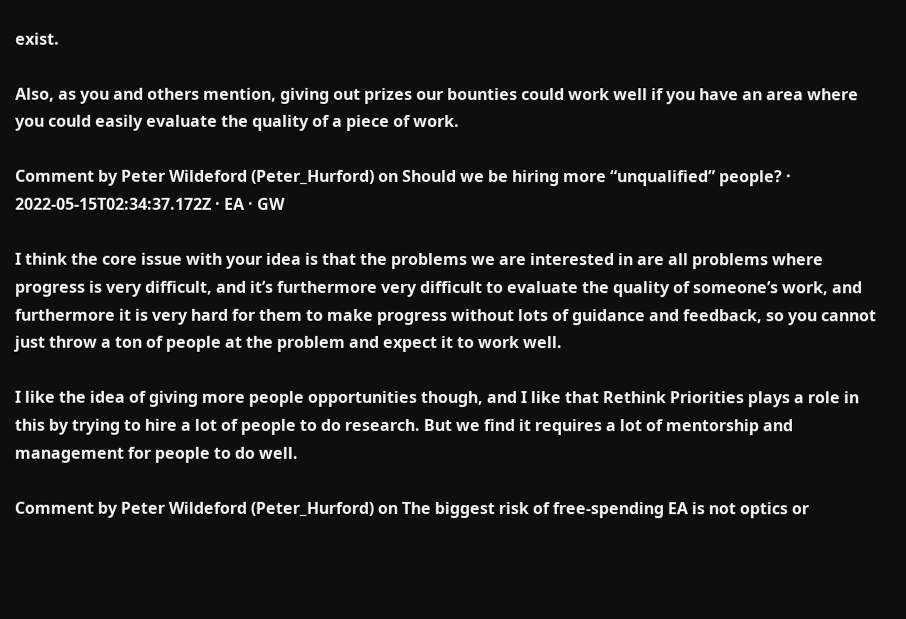exist.

Also, as you and others mention, giving out prizes our bounties could work well if you have an area where you could easily evaluate the quality of a piece of work.

Comment by Peter Wildeford (Peter_Hurford) on Should we be hiring more “unqualified” people? · 2022-05-15T02:34:37.172Z · EA · GW

I think the core issue with your idea is that the problems we are interested in are all problems where progress is very difficult, and it’s furthermore very difficult to evaluate the quality of someone’s work, and furthermore it is very hard for them to make progress without lots of guidance and feedback, so you cannot just throw a ton of people at the problem and expect it to work well.

I like the idea of giving more people opportunities though, and I like that Rethink Priorities plays a role in this by trying to hire a lot of people to do research. But we find it requires a lot of mentorship and management for people to do well.

Comment by Peter Wildeford (Peter_Hurford) on The biggest risk of free-spending EA is not optics or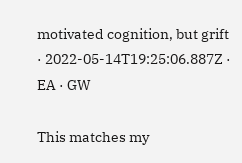motivated cognition, but grift · 2022-05-14T19:25:06.887Z · EA · GW

This matches my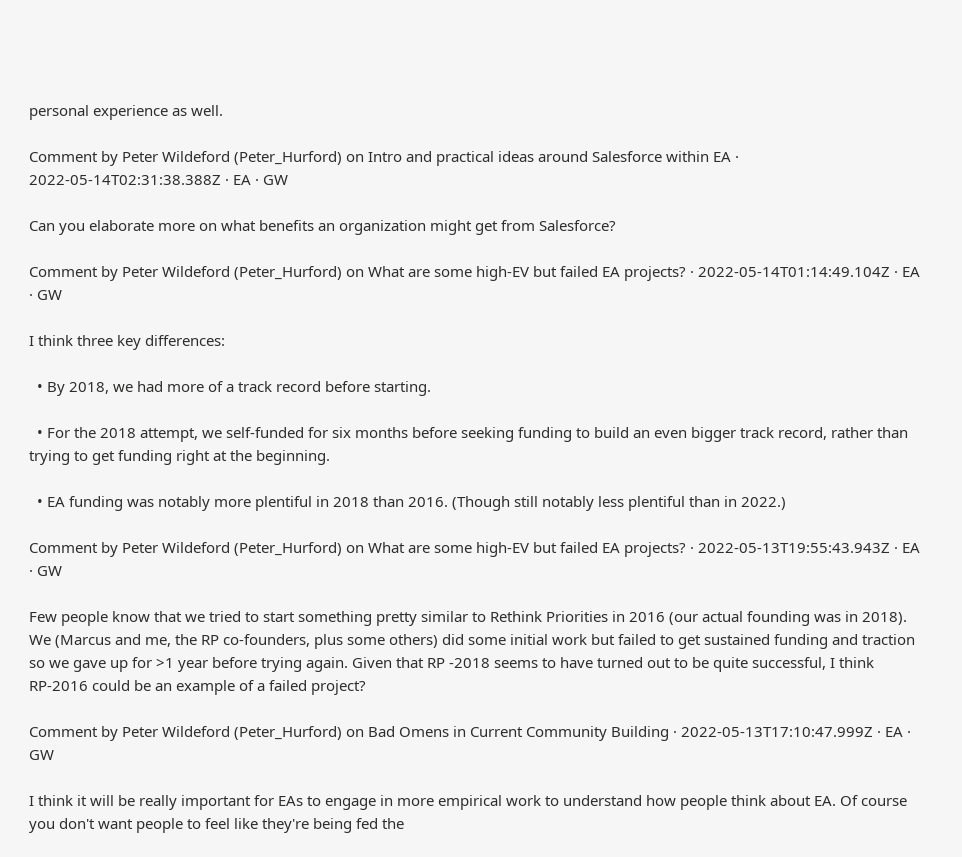personal experience as well.

Comment by Peter Wildeford (Peter_Hurford) on Intro and practical ideas around Salesforce within EA · 2022-05-14T02:31:38.388Z · EA · GW

Can you elaborate more on what benefits an organization might get from Salesforce?

Comment by Peter Wildeford (Peter_Hurford) on What are some high-EV but failed EA projects? · 2022-05-14T01:14:49.104Z · EA · GW

I think three key differences:

  • By 2018, we had more of a track record before starting.

  • For the 2018 attempt, we self-funded for six months before seeking funding to build an even bigger track record, rather than trying to get funding right at the beginning.

  • EA funding was notably more plentiful in 2018 than 2016. (Though still notably less plentiful than in 2022.)

Comment by Peter Wildeford (Peter_Hurford) on What are some high-EV but failed EA projects? · 2022-05-13T19:55:43.943Z · EA · GW

Few people know that we tried to start something pretty similar to Rethink Priorities in 2016 (our actual founding was in 2018). We (Marcus and me, the RP co-founders, plus some others) did some initial work but failed to get sustained funding and traction so we gave up for >1 year before trying again. Given that RP -2018 seems to have turned out to be quite successful, I think RP-2016 could be an example of a failed project?

Comment by Peter Wildeford (Peter_Hurford) on Bad Omens in Current Community Building · 2022-05-13T17:10:47.999Z · EA · GW

I think it will be really important for EAs to engage in more empirical work to understand how people think about EA. Of course you don't want people to feel like they're being fed the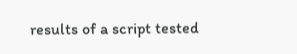results of a script tested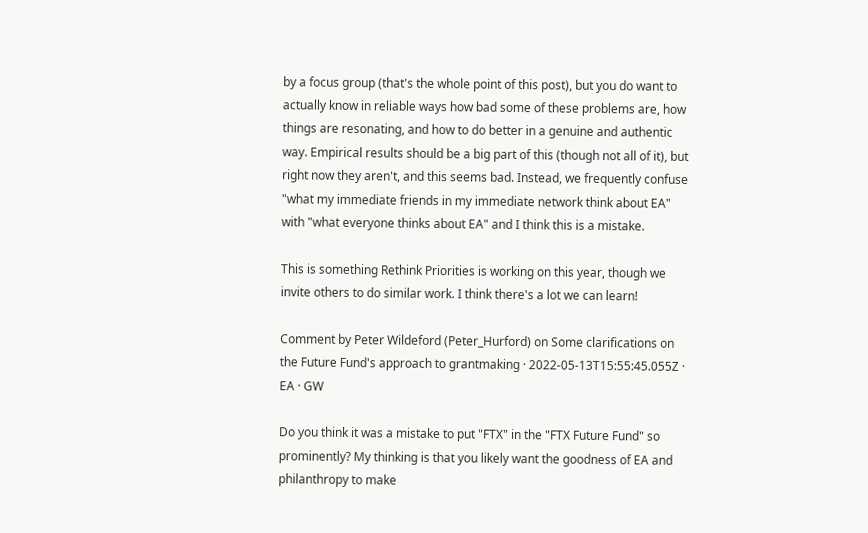by a focus group (that's the whole point of this post), but you do want to actually know in reliable ways how bad some of these problems are, how things are resonating, and how to do better in a genuine and authentic way. Empirical results should be a big part of this (though not all of it), but right now they aren't, and this seems bad. Instead, we frequently confuse "what my immediate friends in my immediate network think about EA" with "what everyone thinks about EA" and I think this is a mistake.

This is something Rethink Priorities is working on this year, though we invite others to do similar work. I think there's a lot we can learn!

Comment by Peter Wildeford (Peter_Hurford) on Some clarifications on the Future Fund's approach to grantmaking · 2022-05-13T15:55:45.055Z · EA · GW

Do you think it was a mistake to put "FTX" in the "FTX Future Fund" so prominently? My thinking is that you likely want the goodness of EA and philanthropy to make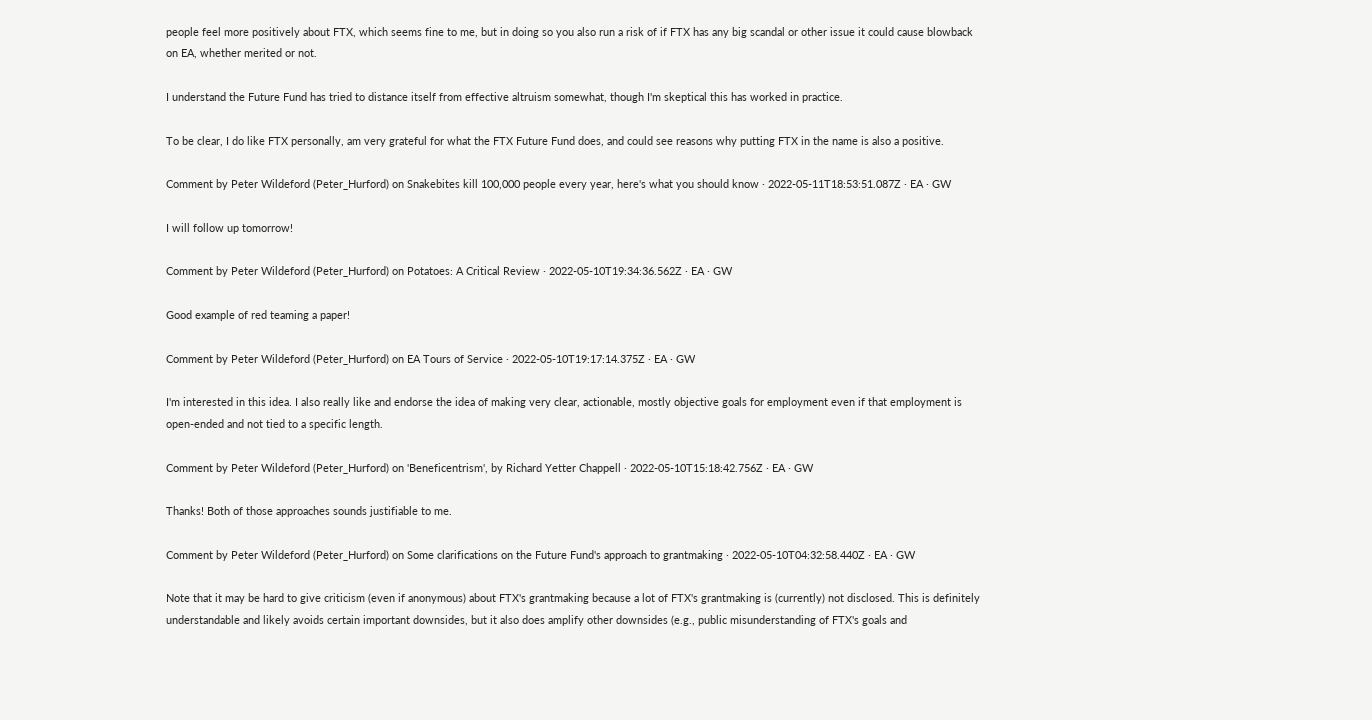people feel more positively about FTX, which seems fine to me, but in doing so you also run a risk of if FTX has any big scandal or other issue it could cause blowback on EA, whether merited or not.

I understand the Future Fund has tried to distance itself from effective altruism somewhat, though I'm skeptical this has worked in practice.

To be clear, I do like FTX personally, am very grateful for what the FTX Future Fund does, and could see reasons why putting FTX in the name is also a positive.

Comment by Peter Wildeford (Peter_Hurford) on Snakebites kill 100,000 people every year, here's what you should know · 2022-05-11T18:53:51.087Z · EA · GW

I will follow up tomorrow!

Comment by Peter Wildeford (Peter_Hurford) on Potatoes: A Critical Review · 2022-05-10T19:34:36.562Z · EA · GW

Good example of red teaming a paper!

Comment by Peter Wildeford (Peter_Hurford) on EA Tours of Service · 2022-05-10T19:17:14.375Z · EA · GW

I'm interested in this idea. I also really like and endorse the idea of making very clear, actionable, mostly objective goals for employment even if that employment is open-ended and not tied to a specific length.

Comment by Peter Wildeford (Peter_Hurford) on 'Beneficentrism', by Richard Yetter Chappell · 2022-05-10T15:18:42.756Z · EA · GW

Thanks! Both of those approaches sounds justifiable to me.

Comment by Peter Wildeford (Peter_Hurford) on Some clarifications on the Future Fund's approach to grantmaking · 2022-05-10T04:32:58.440Z · EA · GW

Note that it may be hard to give criticism (even if anonymous) about FTX's grantmaking because a lot of FTX's grantmaking is (currently) not disclosed. This is definitely understandable and likely avoids certain important downsides, but it also does amplify other downsides (e.g., public misunderstanding of FTX's goals and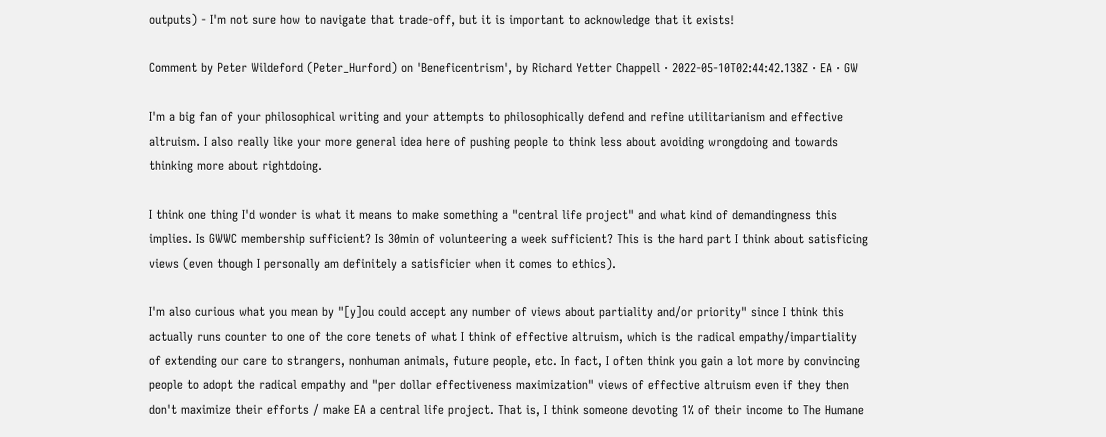outputs) - I'm not sure how to navigate that trade-off, but it is important to acknowledge that it exists!

Comment by Peter Wildeford (Peter_Hurford) on 'Beneficentrism', by Richard Yetter Chappell · 2022-05-10T02:44:42.138Z · EA · GW

I'm a big fan of your philosophical writing and your attempts to philosophically defend and refine utilitarianism and effective altruism. I also really like your more general idea here of pushing people to think less about avoiding wrongdoing and towards thinking more about rightdoing.

I think one thing I'd wonder is what it means to make something a "central life project" and what kind of demandingness this implies. Is GWWC membership sufficient? Is 30min of volunteering a week sufficient? This is the hard part I think about satisficing views (even though I personally am definitely a satisficier when it comes to ethics).

I'm also curious what you mean by "[y]ou could accept any number of views about partiality and/or priority" since I think this actually runs counter to one of the core tenets of what I think of effective altruism, which is the radical empathy/impartiality of extending our care to strangers, nonhuman animals, future people, etc. In fact, I often think you gain a lot more by convincing people to adopt the radical empathy and "per dollar effectiveness maximization" views of effective altruism even if they then don't maximize their efforts / make EA a central life project. That is, I think someone devoting 1% of their income to The Humane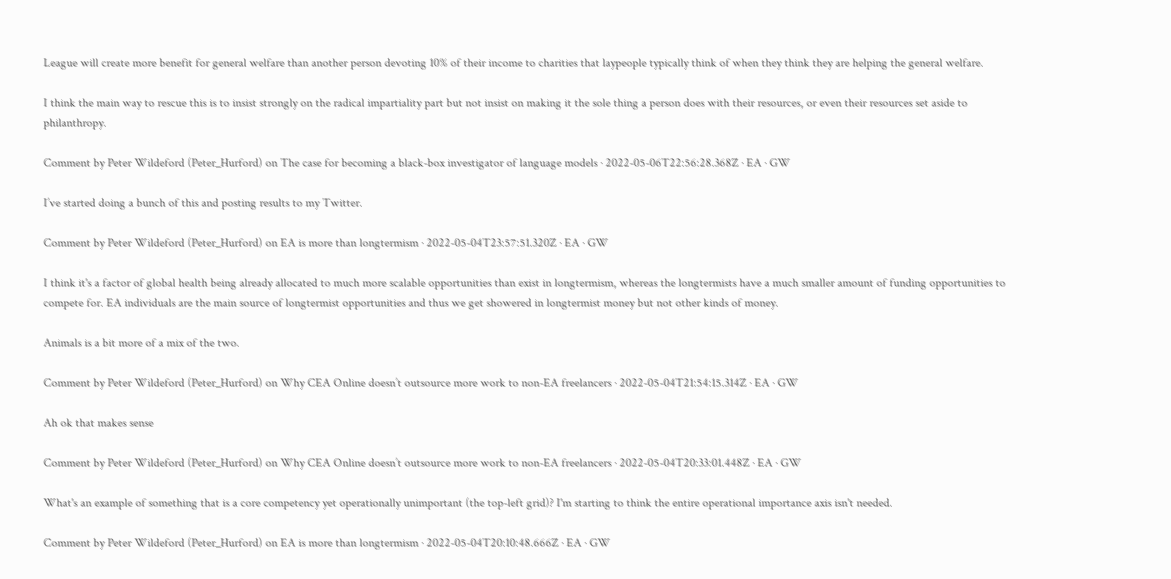League will create more benefit for general welfare than another person devoting 10% of their income to charities that laypeople typically think of when they think they are helping the general welfare.

I think the main way to rescue this is to insist strongly on the radical impartiality part but not insist on making it the sole thing a person does with their resources, or even their resources set aside to philanthropy.

Comment by Peter Wildeford (Peter_Hurford) on The case for becoming a black-box investigator of language models · 2022-05-06T22:56:28.368Z · EA · GW

I’ve started doing a bunch of this and posting results to my Twitter.

Comment by Peter Wildeford (Peter_Hurford) on EA is more than longtermism · 2022-05-04T23:57:51.320Z · EA · GW

I think it's a factor of global health being already allocated to much more scalable opportunities than exist in longtermism, whereas the longtermists have a much smaller amount of funding opportunities to compete for. EA individuals are the main source of longtermist opportunities and thus we get showered in longtermist money but not other kinds of money.

Animals is a bit more of a mix of the two.

Comment by Peter Wildeford (Peter_Hurford) on Why CEA Online doesn’t outsource more work to non-EA freelancers · 2022-05-04T21:54:15.314Z · EA · GW

Ah ok that makes sense

Comment by Peter Wildeford (Peter_Hurford) on Why CEA Online doesn’t outsource more work to non-EA freelancers · 2022-05-04T20:33:01.448Z · EA · GW

What's an example of something that is a core competency yet operationally unimportant (the top-left grid)? I'm starting to think the entire operational importance axis isn't needed.

Comment by Peter Wildeford (Peter_Hurford) on EA is more than longtermism · 2022-05-04T20:10:48.666Z · EA · GW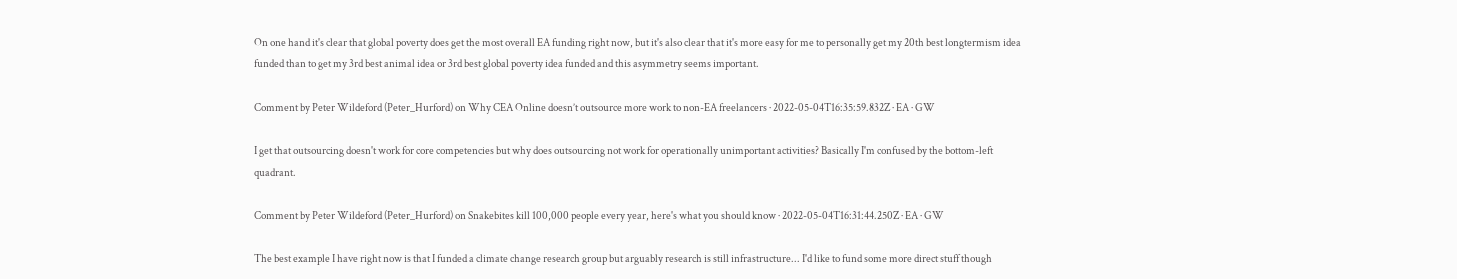On one hand it's clear that global poverty does get the most overall EA funding right now, but it's also clear that it's more easy for me to personally get my 20th best longtermism idea funded than to get my 3rd best animal idea or 3rd best global poverty idea funded and this asymmetry seems important.

Comment by Peter Wildeford (Peter_Hurford) on Why CEA Online doesn’t outsource more work to non-EA freelancers · 2022-05-04T16:35:59.832Z · EA · GW

I get that outsourcing doesn't work for core competencies but why does outsourcing not work for operationally unimportant activities? Basically I'm confused by the bottom-left quadrant.

Comment by Peter Wildeford (Peter_Hurford) on Snakebites kill 100,000 people every year, here's what you should know · 2022-05-04T16:31:44.250Z · EA · GW

The best example I have right now is that I funded a climate change research group but arguably research is still infrastructure... I'd like to fund some more direct stuff though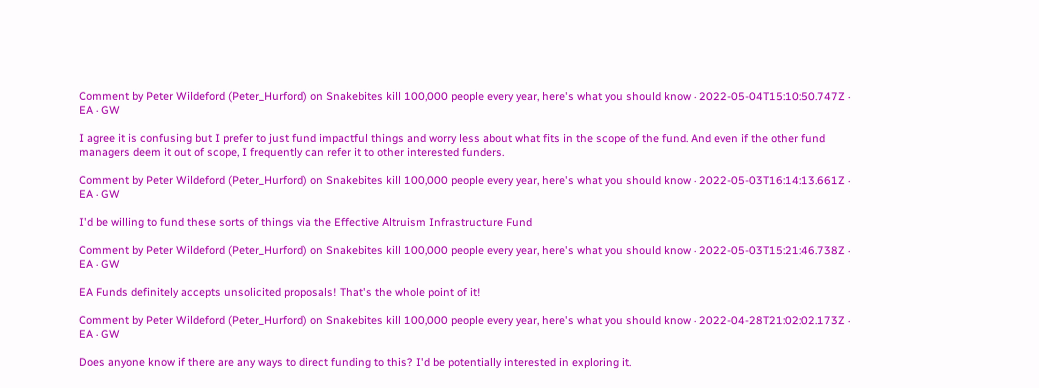Comment by Peter Wildeford (Peter_Hurford) on Snakebites kill 100,000 people every year, here's what you should know · 2022-05-04T15:10:50.747Z · EA · GW

I agree it is confusing but I prefer to just fund impactful things and worry less about what fits in the scope of the fund. And even if the other fund managers deem it out of scope, I frequently can refer it to other interested funders.

Comment by Peter Wildeford (Peter_Hurford) on Snakebites kill 100,000 people every year, here's what you should know · 2022-05-03T16:14:13.661Z · EA · GW

I'd be willing to fund these sorts of things via the Effective Altruism Infrastructure Fund

Comment by Peter Wildeford (Peter_Hurford) on Snakebites kill 100,000 people every year, here's what you should know · 2022-05-03T15:21:46.738Z · EA · GW

EA Funds definitely accepts unsolicited proposals! That's the whole point of it!

Comment by Peter Wildeford (Peter_Hurford) on Snakebites kill 100,000 people every year, here's what you should know · 2022-04-28T21:02:02.173Z · EA · GW

Does anyone know if there are any ways to direct funding to this? I'd be potentially interested in exploring it.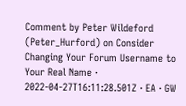Comment by Peter Wildeford (Peter_Hurford) on Consider Changing Your Forum Username to Your Real Name · 2022-04-27T16:11:28.501Z · EA · GW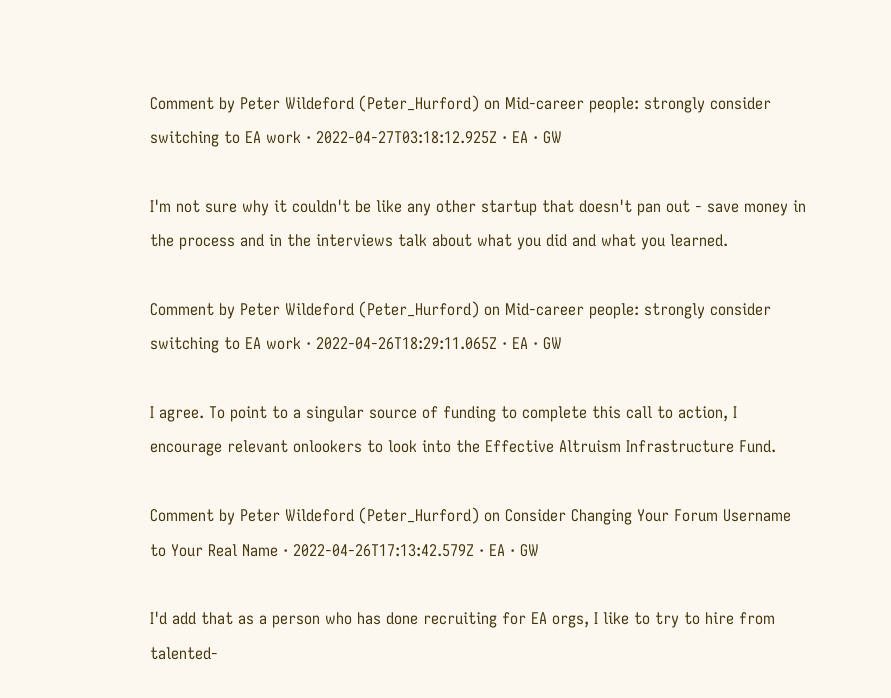Comment by Peter Wildeford (Peter_Hurford) on Mid-career people: strongly consider switching to EA work · 2022-04-27T03:18:12.925Z · EA · GW

I'm not sure why it couldn't be like any other startup that doesn't pan out - save money in the process and in the interviews talk about what you did and what you learned.

Comment by Peter Wildeford (Peter_Hurford) on Mid-career people: strongly consider switching to EA work · 2022-04-26T18:29:11.065Z · EA · GW

I agree. To point to a singular source of funding to complete this call to action, I encourage relevant onlookers to look into the Effective Altruism Infrastructure Fund.

Comment by Peter Wildeford (Peter_Hurford) on Consider Changing Your Forum Username to Your Real Name · 2022-04-26T17:13:42.579Z · EA · GW

I'd add that as a person who has done recruiting for EA orgs, I like to try to hire from talented-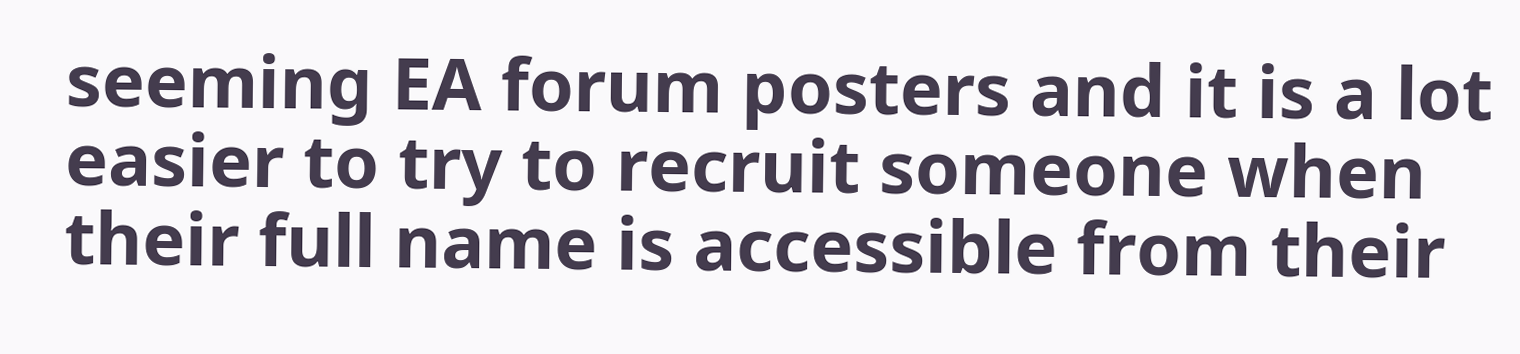seeming EA forum posters and it is a lot easier to try to recruit someone when their full name is accessible from their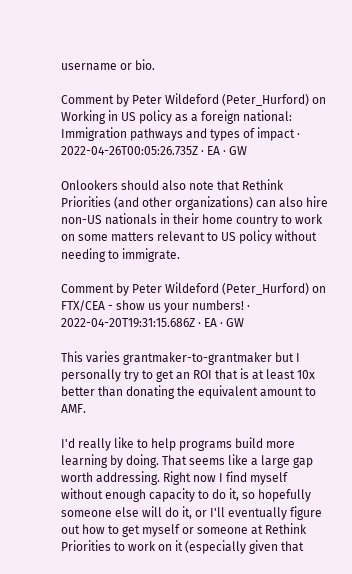username or bio.

Comment by Peter Wildeford (Peter_Hurford) on Working in US policy as a foreign national: Immigration pathways and types of impact · 2022-04-26T00:05:26.735Z · EA · GW

Onlookers should also note that Rethink Priorities (and other organizations) can also hire non-US nationals in their home country to work on some matters relevant to US policy without needing to immigrate.

Comment by Peter Wildeford (Peter_Hurford) on FTX/CEA - show us your numbers! · 2022-04-20T19:31:15.686Z · EA · GW

This varies grantmaker-to-grantmaker but I personally try to get an ROI that is at least 10x better than donating the equivalent amount to AMF.

I'd really like to help programs build more learning by doing. That seems like a large gap worth addressing. Right now I find myself without enough capacity to do it, so hopefully someone else will do it, or I'll eventually figure out how to get myself or someone at Rethink Priorities to work on it (especially given that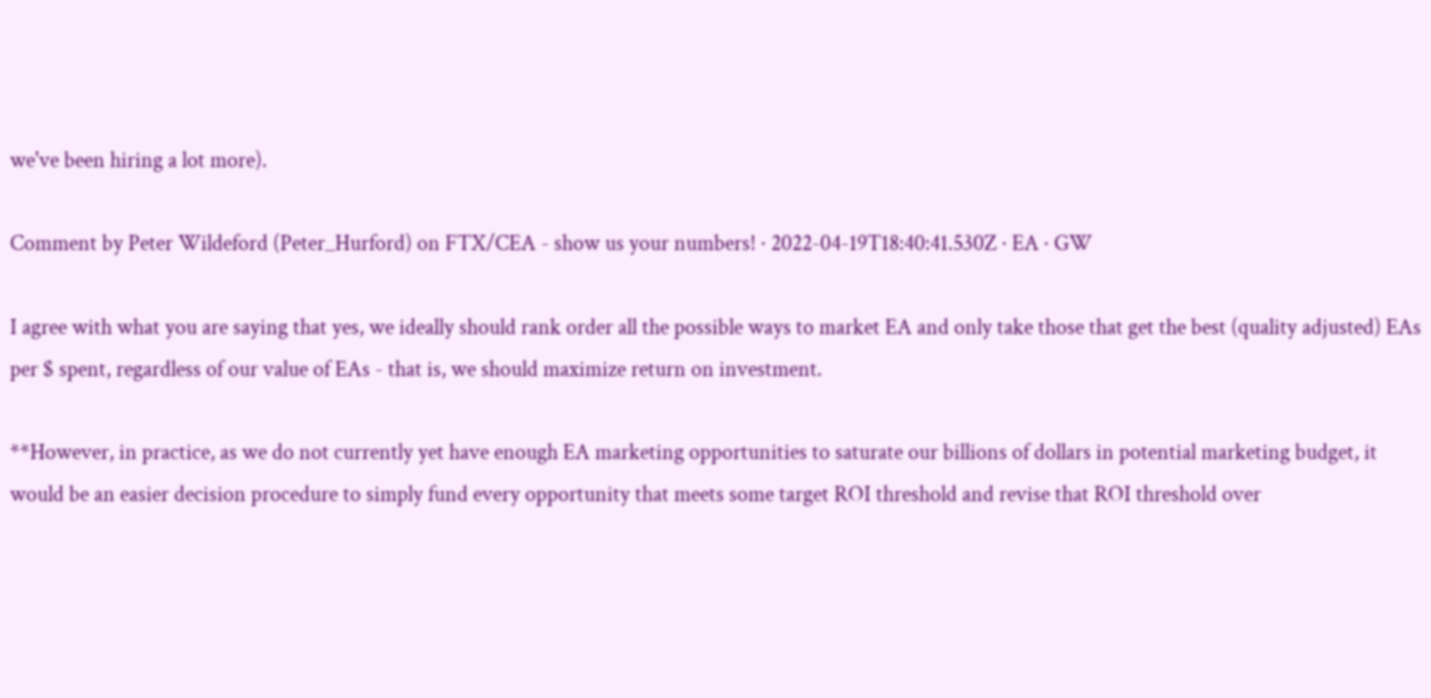we've been hiring a lot more).

Comment by Peter Wildeford (Peter_Hurford) on FTX/CEA - show us your numbers! · 2022-04-19T18:40:41.530Z · EA · GW

I agree with what you are saying that yes, we ideally should rank order all the possible ways to market EA and only take those that get the best (quality adjusted) EAs per $ spent, regardless of our value of EAs - that is, we should maximize return on investment.

**However, in practice, as we do not currently yet have enough EA marketing opportunities to saturate our billions of dollars in potential marketing budget, it would be an easier decision procedure to simply fund every opportunity that meets some target ROI threshold and revise that ROI threshold over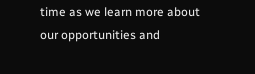time as we learn more about our opportunities and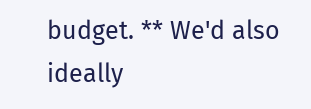budget. ** We'd also ideally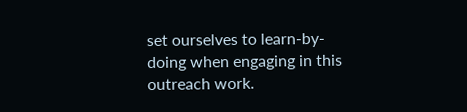set ourselves to learn-by-doing when engaging in this outreach work.